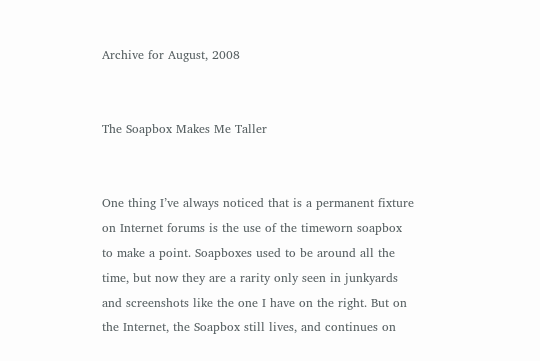Archive for August, 2008


The Soapbox Makes Me Taller


One thing I’ve always noticed that is a permanent fixture on Internet forums is the use of the timeworn soapbox to make a point. Soapboxes used to be around all the time, but now they are a rarity only seen in junkyards and screenshots like the one I have on the right. But on the Internet, the Soapbox still lives, and continues on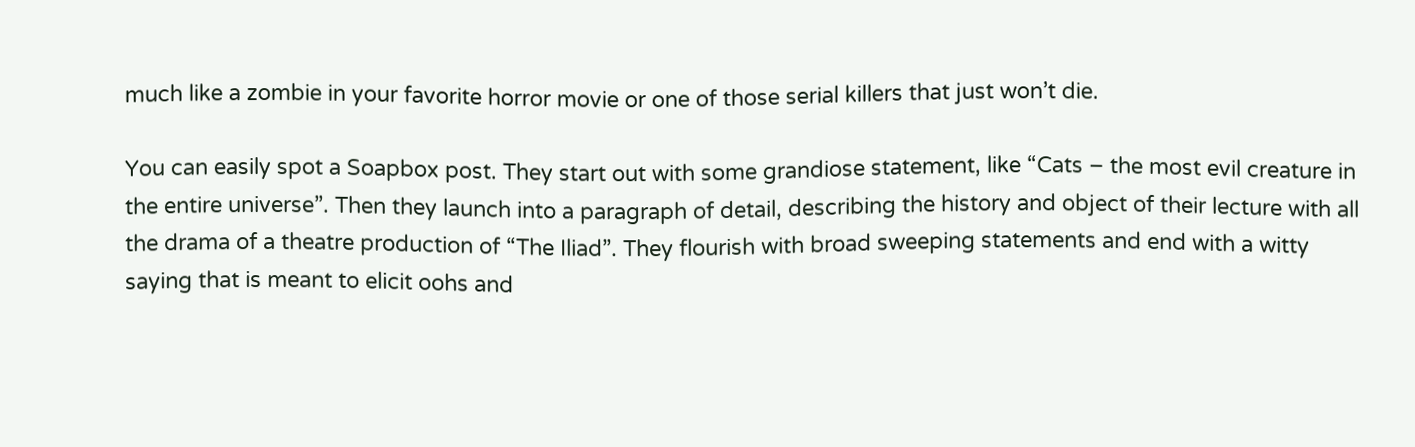much like a zombie in your favorite horror movie or one of those serial killers that just won’t die.

You can easily spot a Soapbox post. They start out with some grandiose statement, like “Cats – the most evil creature in the entire universe”. Then they launch into a paragraph of detail, describing the history and object of their lecture with all the drama of a theatre production of “The Iliad”. They flourish with broad sweeping statements and end with a witty saying that is meant to elicit oohs and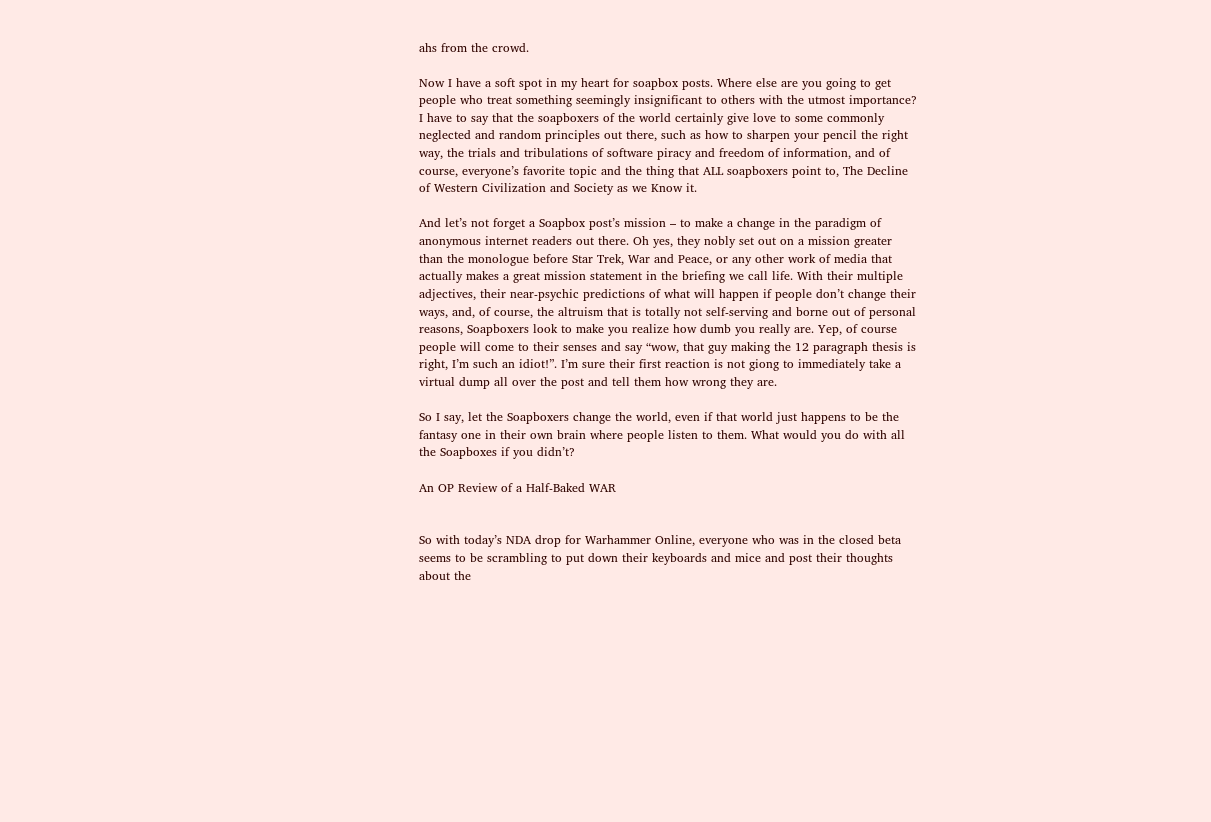ahs from the crowd.

Now I have a soft spot in my heart for soapbox posts. Where else are you going to get people who treat something seemingly insignificant to others with the utmost importance? I have to say that the soapboxers of the world certainly give love to some commonly neglected and random principles out there, such as how to sharpen your pencil the right way, the trials and tribulations of software piracy and freedom of information, and of course, everyone’s favorite topic and the thing that ALL soapboxers point to, The Decline of Western Civilization and Society as we Know it.

And let’s not forget a Soapbox post’s mission – to make a change in the paradigm of anonymous internet readers out there. Oh yes, they nobly set out on a mission greater than the monologue before Star Trek, War and Peace, or any other work of media that actually makes a great mission statement in the briefing we call life. With their multiple adjectives, their near-psychic predictions of what will happen if people don’t change their ways, and, of course, the altruism that is totally not self-serving and borne out of personal reasons, Soapboxers look to make you realize how dumb you really are. Yep, of course people will come to their senses and say “wow, that guy making the 12 paragraph thesis is right, I’m such an idiot!”. I’m sure their first reaction is not giong to immediately take a virtual dump all over the post and tell them how wrong they are.

So I say, let the Soapboxers change the world, even if that world just happens to be the fantasy one in their own brain where people listen to them. What would you do with all the Soapboxes if you didn’t?

An OP Review of a Half-Baked WAR


So with today’s NDA drop for Warhammer Online, everyone who was in the closed beta seems to be scrambling to put down their keyboards and mice and post their thoughts about the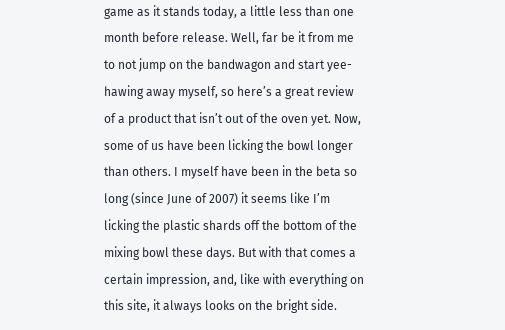game as it stands today, a little less than one month before release. Well, far be it from me to not jump on the bandwagon and start yee-hawing away myself, so here’s a great review of a product that isn’t out of the oven yet. Now, some of us have been licking the bowl longer than others. I myself have been in the beta so long (since June of 2007) it seems like I’m licking the plastic shards off the bottom of the mixing bowl these days. But with that comes a certain impression, and, like with everything on this site, it always looks on the bright side.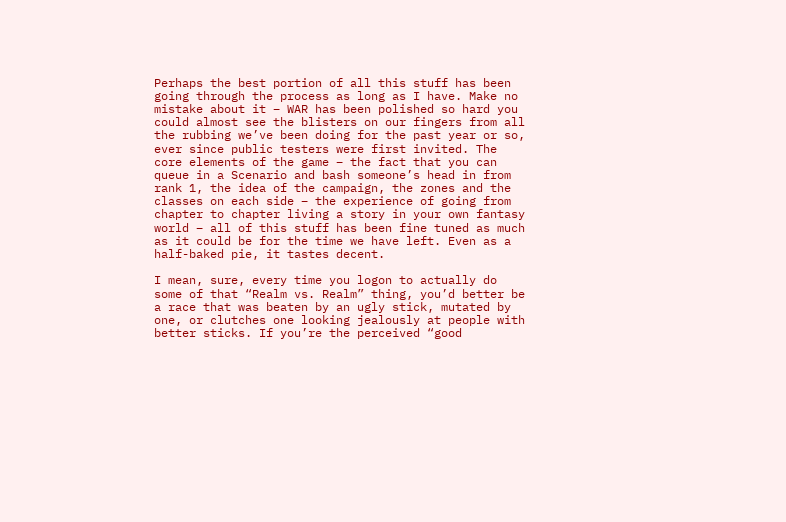Perhaps the best portion of all this stuff has been going through the process as long as I have. Make no mistake about it – WAR has been polished so hard you could almost see the blisters on our fingers from all the rubbing we’ve been doing for the past year or so, ever since public testers were first invited. The core elements of the game – the fact that you can queue in a Scenario and bash someone’s head in from rank 1, the idea of the campaign, the zones and the classes on each side – the experience of going from chapter to chapter living a story in your own fantasy world – all of this stuff has been fine tuned as much as it could be for the time we have left. Even as a half-baked pie, it tastes decent.

I mean, sure, every time you logon to actually do some of that “Realm vs. Realm” thing, you’d better be a race that was beaten by an ugly stick, mutated by one, or clutches one looking jealously at people with better sticks. If you’re the perceived “good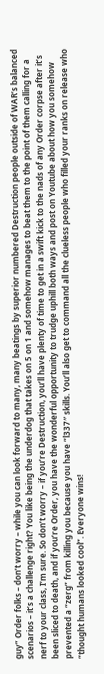guy” Order folks – don’t worry – while you can look forward to many, many beatings by superior numbered Destruction people outside of WAR’s balanced scenarios – it’s a challenge right? You like being the underdog that takes on 5 on 1 and somehow manages to beat them to the point of them calling for a nerf to your class, I’m sure. So don’t worry – if you’re Destruction, you’ll have plenty of time to get in a swift kick to the nads of any Order corpse after it’s been sliced to death, and if you’re Order, you have the wonderful opportunity to trudge uphill both ways and post on Youtube about how you somehow prevented a “zerg” from killing you because you have “l337″ skills. You’ll also get to command all the clueless people who filled your ranks on release who “thought humans looked cool”. Everyone wins!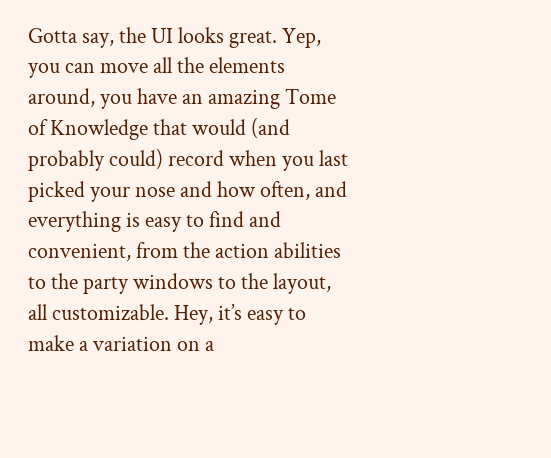Gotta say, the UI looks great. Yep, you can move all the elements around, you have an amazing Tome of Knowledge that would (and probably could) record when you last picked your nose and how often, and everything is easy to find and convenient, from the action abilities to the party windows to the layout, all customizable. Hey, it’s easy to make a variation on a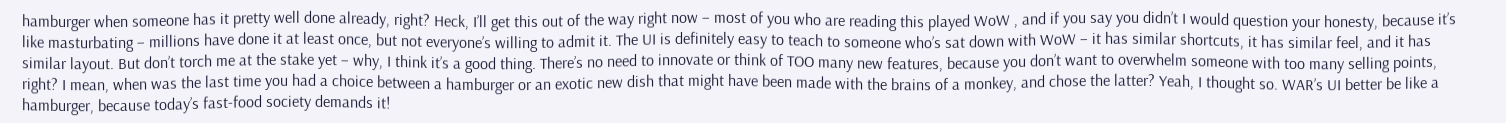hamburger when someone has it pretty well done already, right? Heck, I’ll get this out of the way right now – most of you who are reading this played WoW , and if you say you didn’t I would question your honesty, because it’s like masturbating – millions have done it at least once, but not everyone’s willing to admit it. The UI is definitely easy to teach to someone who’s sat down with WoW – it has similar shortcuts, it has similar feel, and it has similar layout. But don’t torch me at the stake yet – why, I think it’s a good thing. There’s no need to innovate or think of TOO many new features, because you don’t want to overwhelm someone with too many selling points, right? I mean, when was the last time you had a choice between a hamburger or an exotic new dish that might have been made with the brains of a monkey, and chose the latter? Yeah, I thought so. WAR’s UI better be like a hamburger, because today’s fast-food society demands it!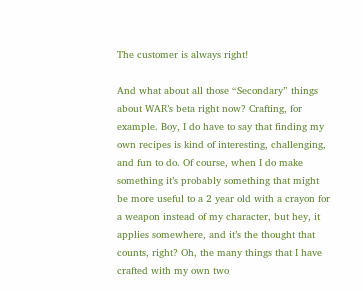The customer is always right!

And what about all those “Secondary” things about WAR’s beta right now? Crafting, for example. Boy, I do have to say that finding my own recipes is kind of interesting, challenging, and fun to do. Of course, when I do make something it’s probably something that might be more useful to a 2 year old with a crayon for a weapon instead of my character, but hey, it applies somewhere, and it’s the thought that counts, right? Oh, the many things that I have crafted with my own two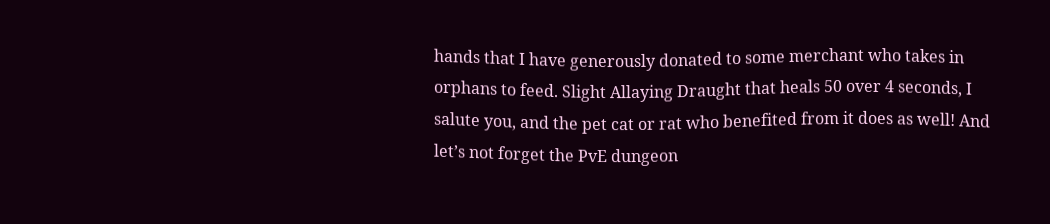hands that I have generously donated to some merchant who takes in orphans to feed. Slight Allaying Draught that heals 50 over 4 seconds, I salute you, and the pet cat or rat who benefited from it does as well! And let’s not forget the PvE dungeon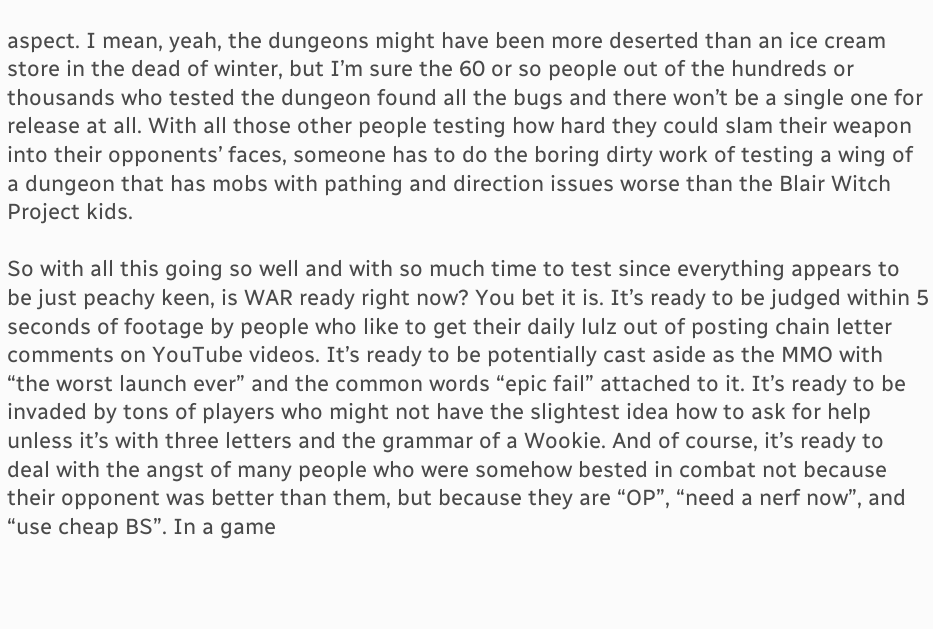aspect. I mean, yeah, the dungeons might have been more deserted than an ice cream store in the dead of winter, but I’m sure the 60 or so people out of the hundreds or thousands who tested the dungeon found all the bugs and there won’t be a single one for release at all. With all those other people testing how hard they could slam their weapon into their opponents’ faces, someone has to do the boring dirty work of testing a wing of a dungeon that has mobs with pathing and direction issues worse than the Blair Witch Project kids.

So with all this going so well and with so much time to test since everything appears to be just peachy keen, is WAR ready right now? You bet it is. It’s ready to be judged within 5 seconds of footage by people who like to get their daily lulz out of posting chain letter comments on YouTube videos. It’s ready to be potentially cast aside as the MMO with “the worst launch ever” and the common words “epic fail” attached to it. It’s ready to be invaded by tons of players who might not have the slightest idea how to ask for help unless it’s with three letters and the grammar of a Wookie. And of course, it’s ready to deal with the angst of many people who were somehow bested in combat not because their opponent was better than them, but because they are “OP”, “need a nerf now”, and “use cheap BS”. In a game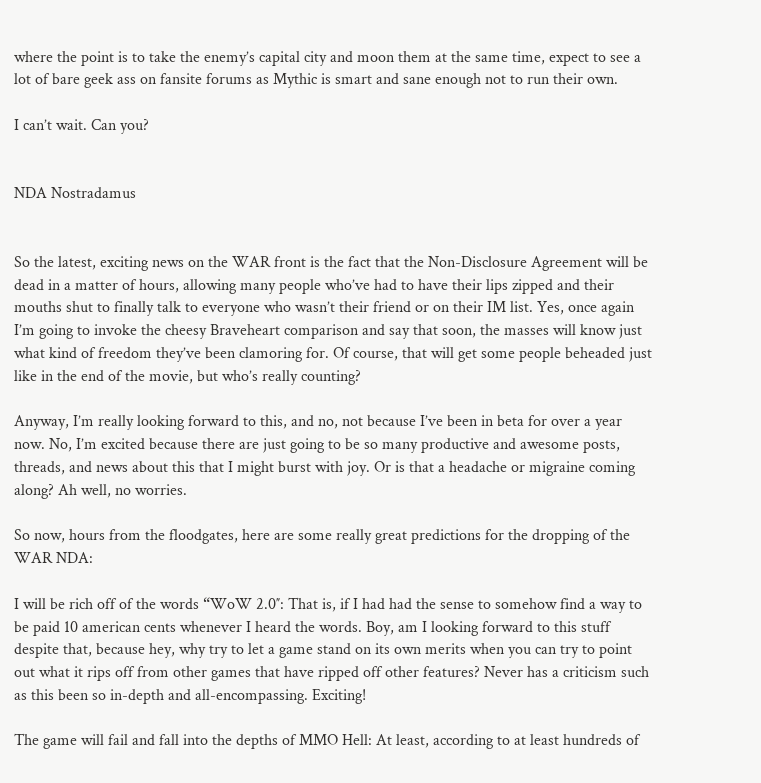where the point is to take the enemy’s capital city and moon them at the same time, expect to see a lot of bare geek ass on fansite forums as Mythic is smart and sane enough not to run their own.

I can’t wait. Can you?


NDA Nostradamus


So the latest, exciting news on the WAR front is the fact that the Non-Disclosure Agreement will be dead in a matter of hours, allowing many people who’ve had to have their lips zipped and their mouths shut to finally talk to everyone who wasn’t their friend or on their IM list. Yes, once again I’m going to invoke the cheesy Braveheart comparison and say that soon, the masses will know just what kind of freedom they’ve been clamoring for. Of course, that will get some people beheaded just like in the end of the movie, but who’s really counting?

Anyway, I’m really looking forward to this, and no, not because I’ve been in beta for over a year now. No, I’m excited because there are just going to be so many productive and awesome posts, threads, and news about this that I might burst with joy. Or is that a headache or migraine coming along? Ah well, no worries.

So now, hours from the floodgates, here are some really great predictions for the dropping of the WAR NDA:

I will be rich off of the words “WoW 2.0″: That is, if I had had the sense to somehow find a way to be paid 10 american cents whenever I heard the words. Boy, am I looking forward to this stuff despite that, because hey, why try to let a game stand on its own merits when you can try to point out what it rips off from other games that have ripped off other features? Never has a criticism such as this been so in-depth and all-encompassing. Exciting!

The game will fail and fall into the depths of MMO Hell: At least, according to at least hundreds of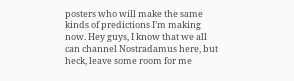posters who will make the same kinds of predictions I’m making now. Hey guys, I know that we all can channel Nostradamus here, but heck, leave some room for me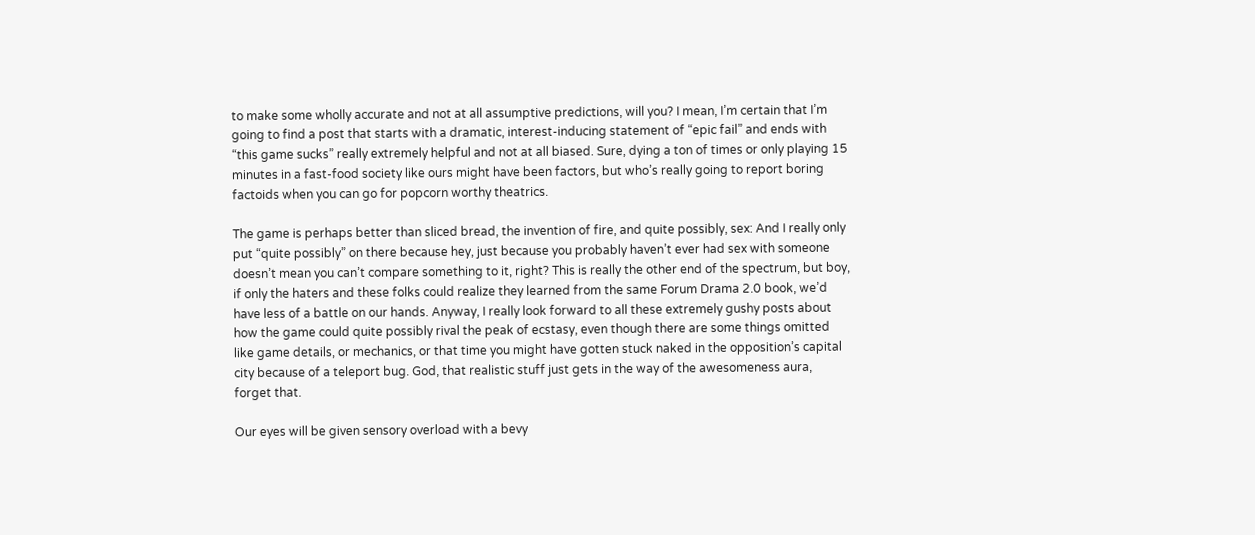to make some wholly accurate and not at all assumptive predictions, will you? I mean, I’m certain that I’m going to find a post that starts with a dramatic, interest-inducing statement of “epic fail” and ends with “this game sucks” really extremely helpful and not at all biased. Sure, dying a ton of times or only playing 15 minutes in a fast-food society like ours might have been factors, but who’s really going to report boring factoids when you can go for popcorn worthy theatrics.

The game is perhaps better than sliced bread, the invention of fire, and quite possibly, sex: And I really only put “quite possibly” on there because hey, just because you probably haven’t ever had sex with someone doesn’t mean you can’t compare something to it, right? This is really the other end of the spectrum, but boy, if only the haters and these folks could realize they learned from the same Forum Drama 2.0 book, we’d have less of a battle on our hands. Anyway, I really look forward to all these extremely gushy posts about how the game could quite possibly rival the peak of ecstasy, even though there are some things omitted like game details, or mechanics, or that time you might have gotten stuck naked in the opposition’s capital city because of a teleport bug. God, that realistic stuff just gets in the way of the awesomeness aura, forget that.

Our eyes will be given sensory overload with a bevy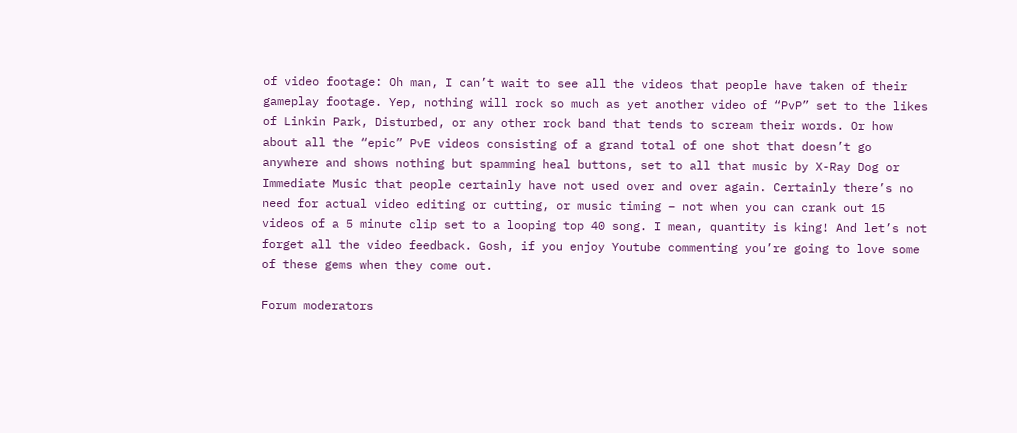of video footage: Oh man, I can’t wait to see all the videos that people have taken of their gameplay footage. Yep, nothing will rock so much as yet another video of “PvP” set to the likes of Linkin Park, Disturbed, or any other rock band that tends to scream their words. Or how about all the “epic” PvE videos consisting of a grand total of one shot that doesn’t go anywhere and shows nothing but spamming heal buttons, set to all that music by X-Ray Dog or Immediate Music that people certainly have not used over and over again. Certainly there’s no need for actual video editing or cutting, or music timing – not when you can crank out 15 videos of a 5 minute clip set to a looping top 40 song. I mean, quantity is king! And let’s not forget all the video feedback. Gosh, if you enjoy Youtube commenting you’re going to love some of these gems when they come out.

Forum moderators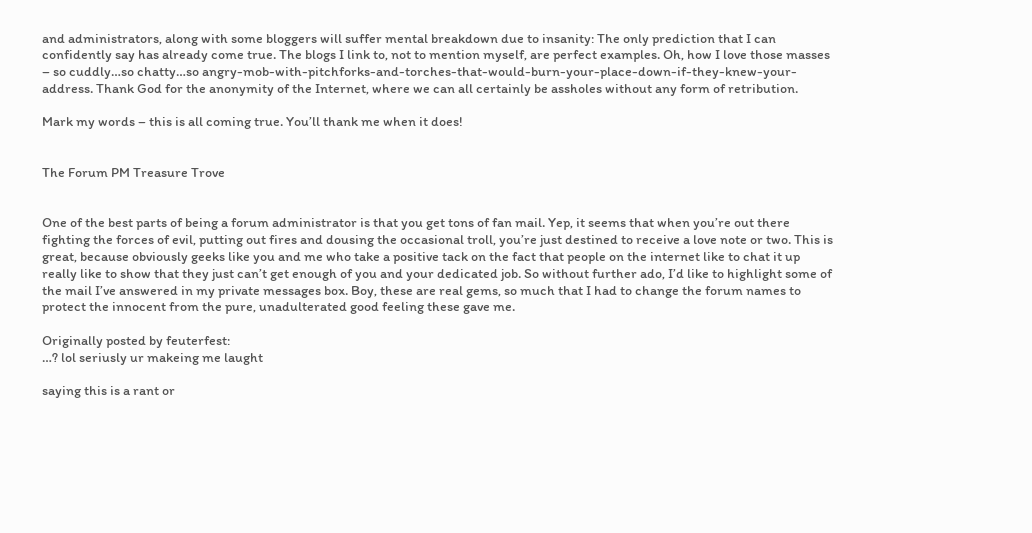and administrators, along with some bloggers will suffer mental breakdown due to insanity: The only prediction that I can confidently say has already come true. The blogs I link to, not to mention myself, are perfect examples. Oh, how I love those masses – so cuddly…so chatty…so angry-mob-with-pitchforks-and-torches-that-would-burn-your-place-down-if-they-knew-your-address. Thank God for the anonymity of the Internet, where we can all certainly be assholes without any form of retribution.

Mark my words – this is all coming true. You’ll thank me when it does!


The Forum PM Treasure Trove


One of the best parts of being a forum administrator is that you get tons of fan mail. Yep, it seems that when you’re out there fighting the forces of evil, putting out fires and dousing the occasional troll, you’re just destined to receive a love note or two. This is great, because obviously geeks like you and me who take a positive tack on the fact that people on the internet like to chat it up really like to show that they just can’t get enough of you and your dedicated job. So without further ado, I’d like to highlight some of the mail I’ve answered in my private messages box. Boy, these are real gems, so much that I had to change the forum names to protect the innocent from the pure, unadulterated good feeling these gave me.

Originally posted by feuterfest:
…? lol seriusly ur makeing me laught

saying this is a rant or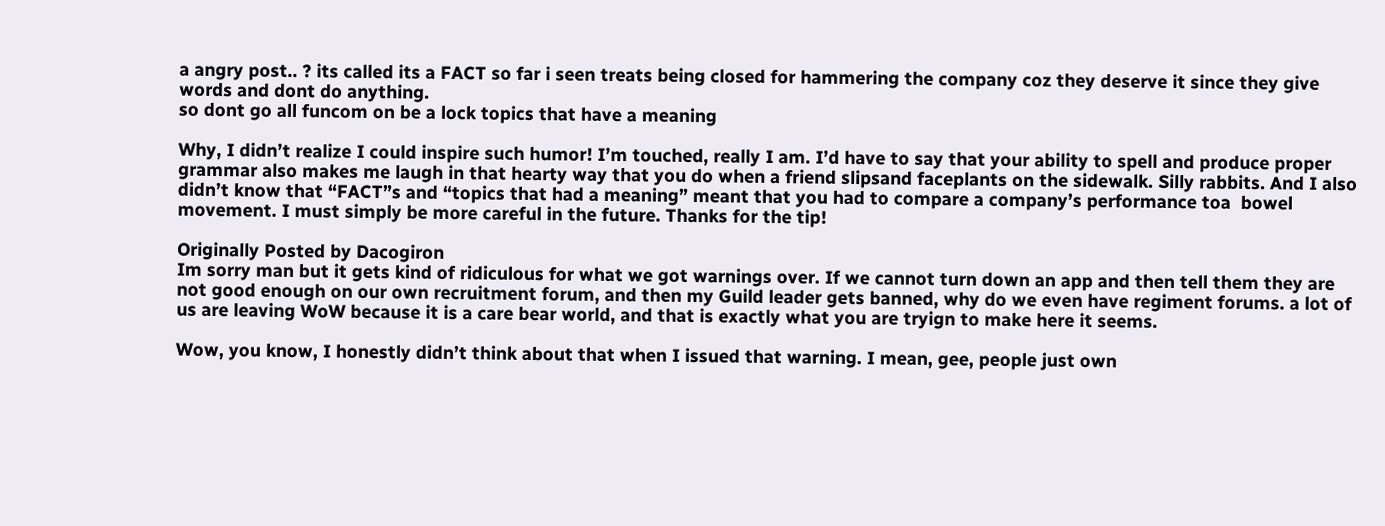a angry post.. ? its called its a FACT so far i seen treats being closed for hammering the company coz they deserve it since they give words and dont do anything.
so dont go all funcom on be a lock topics that have a meaning

Why, I didn’t realize I could inspire such humor! I’m touched, really I am. I’d have to say that your ability to spell and produce proper grammar also makes me laugh in that hearty way that you do when a friend slipsand faceplants on the sidewalk. Silly rabbits. And I also didn’t know that “FACT”s and “topics that had a meaning” meant that you had to compare a company’s performance toa  bowel movement. I must simply be more careful in the future. Thanks for the tip!

Originally Posted by Dacogiron
Im sorry man but it gets kind of ridiculous for what we got warnings over. If we cannot turn down an app and then tell them they are not good enough on our own recruitment forum, and then my Guild leader gets banned, why do we even have regiment forums. a lot of us are leaving WoW because it is a care bear world, and that is exactly what you are tryign to make here it seems.

Wow, you know, I honestly didn’t think about that when I issued that warning. I mean, gee, people just own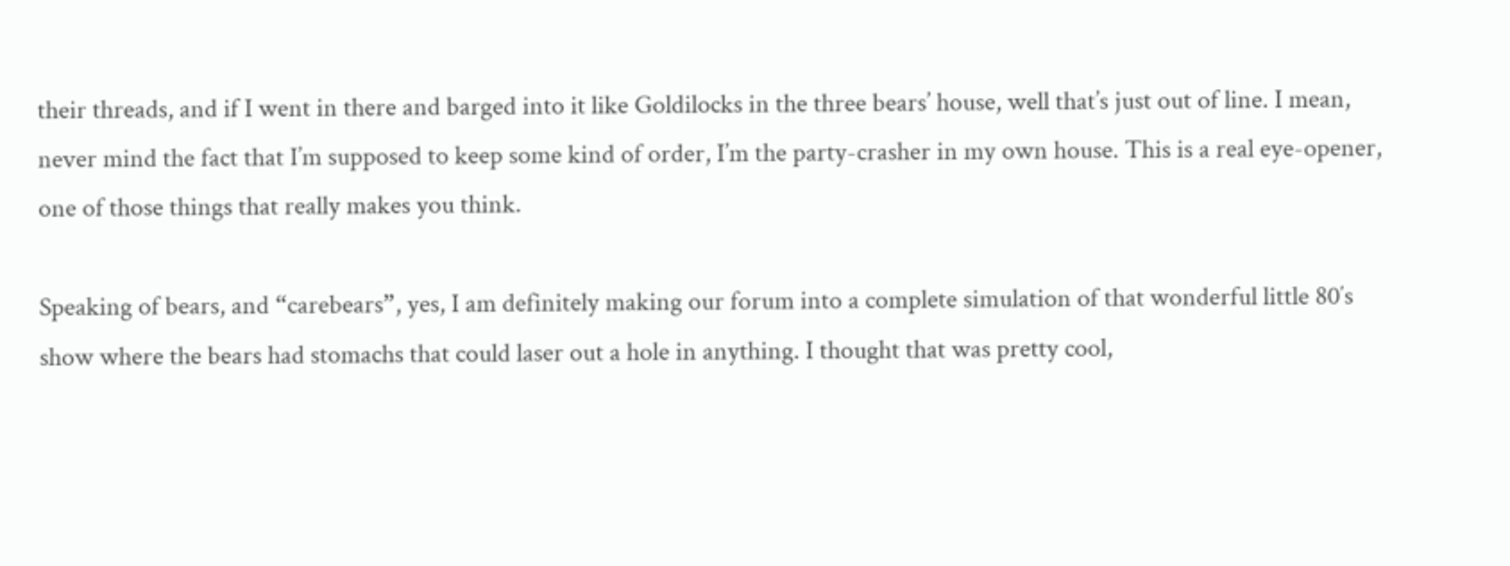their threads, and if I went in there and barged into it like Goldilocks in the three bears’ house, well that’s just out of line. I mean, never mind the fact that I’m supposed to keep some kind of order, I’m the party-crasher in my own house. This is a real eye-opener, one of those things that really makes you think.

Speaking of bears, and “carebears”, yes, I am definitely making our forum into a complete simulation of that wonderful little 80′s show where the bears had stomachs that could laser out a hole in anything. I thought that was pretty cool,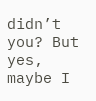didn’t you? But yes, maybe I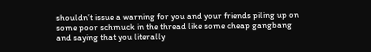shouldn’t issue a warning for you and your friends piling up on some poor schmuck in the thread like some cheap gangbang and saying that you literally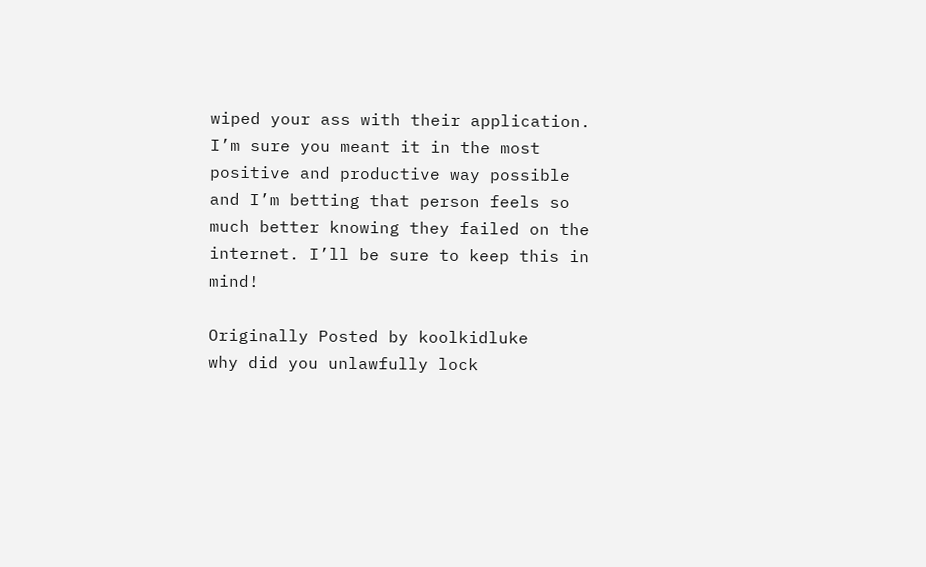wiped your ass with their application. I’m sure you meant it in the most positive and productive way possible and I’m betting that person feels so much better knowing they failed on the internet. I’ll be sure to keep this in mind!

Originally Posted by koolkidluke
why did you unlawfully lock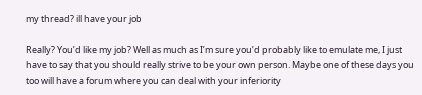my thread? ill have your job

Really? You’d like my job? Well as much as I’m sure you’d probably like to emulate me, I just have to say that you should really strive to be your own person. Maybe one of these days you too will have a forum where you can deal with your inferiority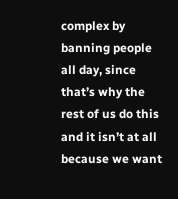complex by banning people all day, since that’s why the rest of us do this and it isn’t at all because we want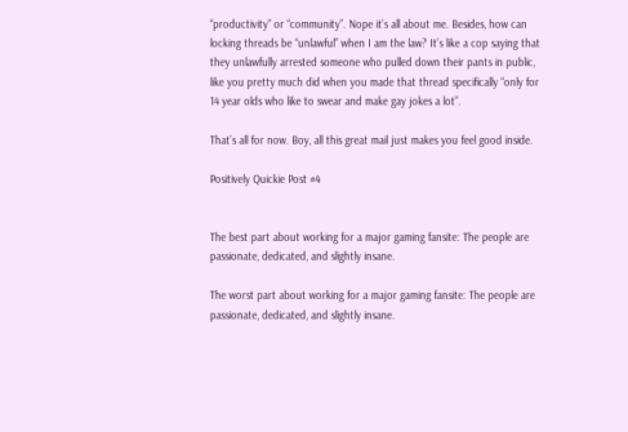“productivity” or “community”. Nope it’s all about me. Besides, how can locking threads be “unlawful” when I am the law? It’s like a cop saying that they unlawfully arrested someone who pulled down their pants in public, like you pretty much did when you made that thread specifically “only for 14 year olds who like to swear and make gay jokes a lot”.

That’s all for now. Boy, all this great mail just makes you feel good inside.

Positively Quickie Post #4


The best part about working for a major gaming fansite: The people are passionate, dedicated, and slightly insane.

The worst part about working for a major gaming fansite: The people are passionate, dedicated, and slightly insane.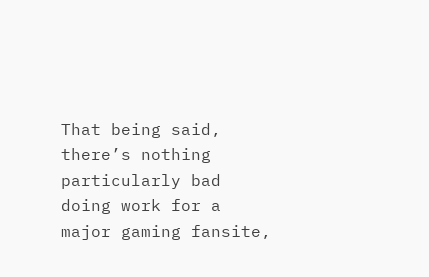That being said, there’s nothing particularly bad doing work for a major gaming fansite,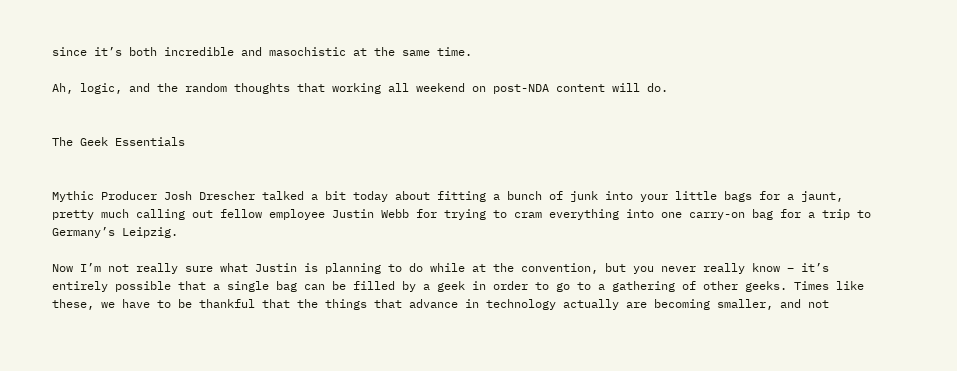since it’s both incredible and masochistic at the same time.

Ah, logic, and the random thoughts that working all weekend on post-NDA content will do.


The Geek Essentials


Mythic Producer Josh Drescher talked a bit today about fitting a bunch of junk into your little bags for a jaunt, pretty much calling out fellow employee Justin Webb for trying to cram everything into one carry-on bag for a trip to Germany’s Leipzig.

Now I’m not really sure what Justin is planning to do while at the convention, but you never really know – it’s entirely possible that a single bag can be filled by a geek in order to go to a gathering of other geeks. Times like these, we have to be thankful that the things that advance in technology actually are becoming smaller, and not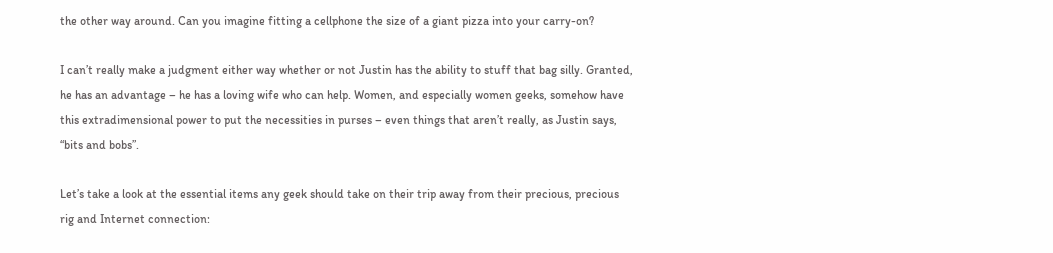the other way around. Can you imagine fitting a cellphone the size of a giant pizza into your carry-on?

I can’t really make a judgment either way whether or not Justin has the ability to stuff that bag silly. Granted, he has an advantage – he has a loving wife who can help. Women, and especially women geeks, somehow have this extradimensional power to put the necessities in purses – even things that aren’t really, as Justin says, “bits and bobs”.

Let’s take a look at the essential items any geek should take on their trip away from their precious, precious rig and Internet connection: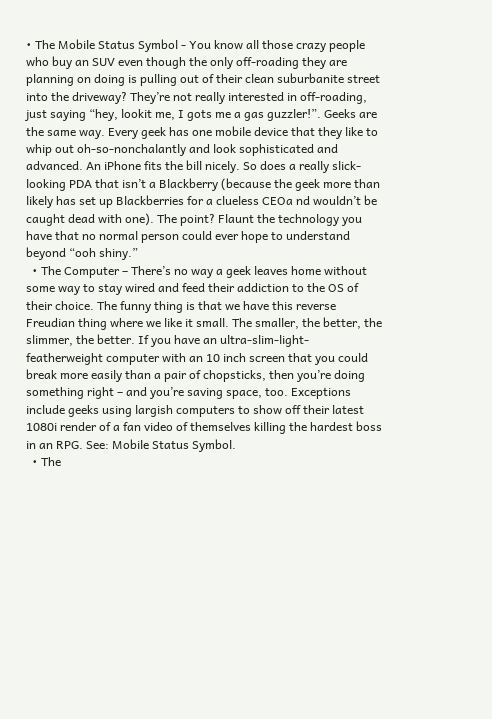• The Mobile Status Symbol - You know all those crazy people who buy an SUV even though the only off-roading they are planning on doing is pulling out of their clean suburbanite street into the driveway? They’re not really interested in off-roading, just saying “hey, lookit me, I gots me a gas guzzler!”. Geeks are the same way. Every geek has one mobile device that they like to whip out oh-so-nonchalantly and look sophisticated and advanced. An iPhone fits the bill nicely. So does a really slick-looking PDA that isn’t a Blackberry (because the geek more than likely has set up Blackberries for a clueless CEOa nd wouldn’t be caught dead with one). The point? Flaunt the technology you have that no normal person could ever hope to understand beyond “ooh shiny.”
  • The Computer – There’s no way a geek leaves home without some way to stay wired and feed their addiction to the OS of their choice. The funny thing is that we have this reverse Freudian thing where we like it small. The smaller, the better, the slimmer, the better. If you have an ultra-slim-light-featherweight computer with an 10 inch screen that you could break more easily than a pair of chopsticks, then you’re doing something right – and you’re saving space, too. Exceptions include geeks using largish computers to show off their latest 1080i render of a fan video of themselves killing the hardest boss in an RPG. See: Mobile Status Symbol.
  • The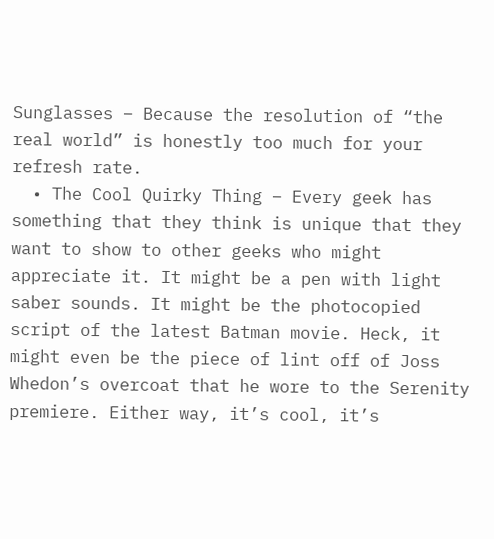Sunglasses – Because the resolution of “the real world” is honestly too much for your refresh rate.
  • The Cool Quirky Thing – Every geek has something that they think is unique that they want to show to other geeks who might appreciate it. It might be a pen with light saber sounds. It might be the photocopied script of the latest Batman movie. Heck, it might even be the piece of lint off of Joss Whedon’s overcoat that he wore to the Serenity premiere. Either way, it’s cool, it’s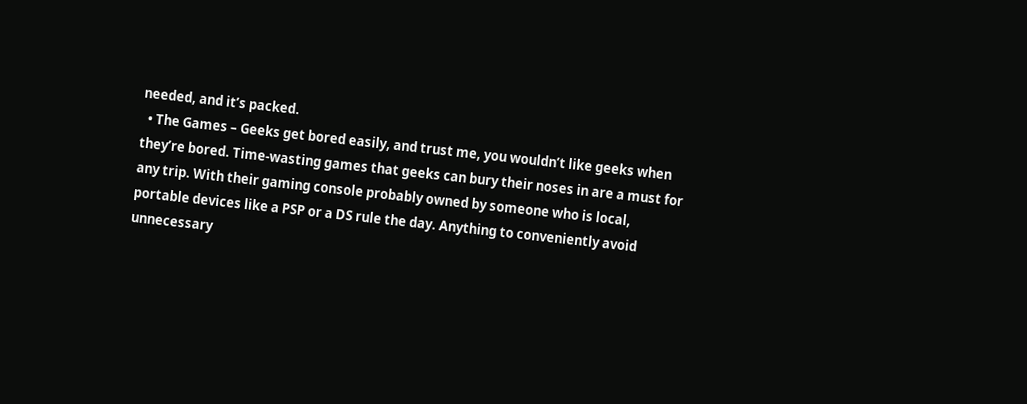needed, and it’s packed.
  • The Games – Geeks get bored easily, and trust me, you wouldn’t like geeks when they’re bored. Time-wasting games that geeks can bury their noses in are a must for any trip. With their gaming console probably owned by someone who is local, portable devices like a PSP or a DS rule the day. Anything to conveniently avoid unnecessary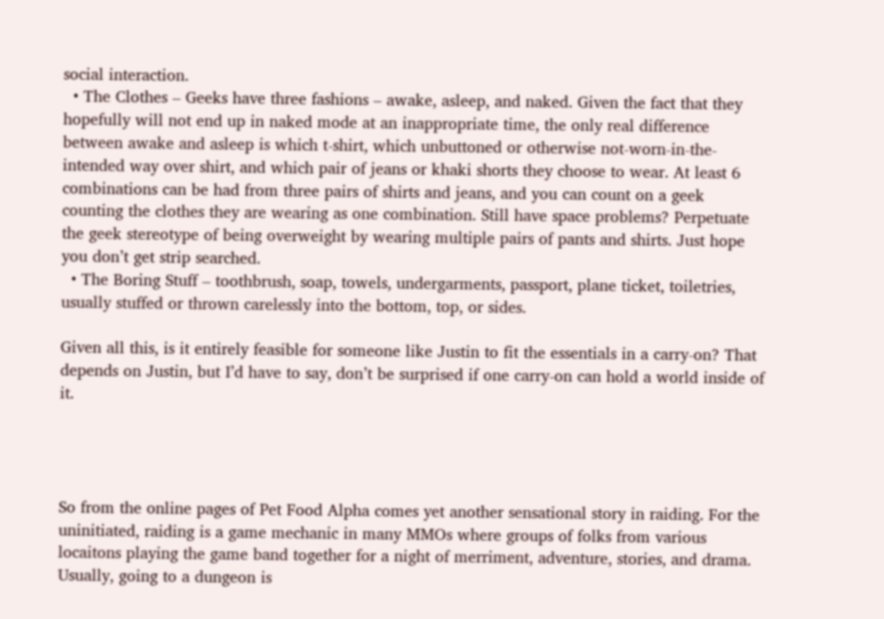social interaction.
  • The Clothes – Geeks have three fashions – awake, asleep, and naked. Given the fact that they hopefully will not end up in naked mode at an inappropriate time, the only real difference between awake and asleep is which t-shirt, which unbuttoned or otherwise not-worn-in-the-intended way over shirt, and which pair of jeans or khaki shorts they choose to wear. At least 6 combinations can be had from three pairs of shirts and jeans, and you can count on a geek counting the clothes they are wearing as one combination. Still have space problems? Perpetuate the geek stereotype of being overweight by wearing multiple pairs of pants and shirts. Just hope you don’t get strip searched.
  • The Boring Stuff – toothbrush, soap, towels, undergarments, passport, plane ticket, toiletries, usually stuffed or thrown carelessly into the bottom, top, or sides.

Given all this, is it entirely feasible for someone like Justin to fit the essentials in a carry-on? That depends on Justin, but I’d have to say, don’t be surprised if one carry-on can hold a world inside of it.




So from the online pages of Pet Food Alpha comes yet another sensational story in raiding. For the uninitiated, raiding is a game mechanic in many MMOs where groups of folks from various locaitons playing the game band together for a night of merriment, adventure, stories, and drama. Usually, going to a dungeon is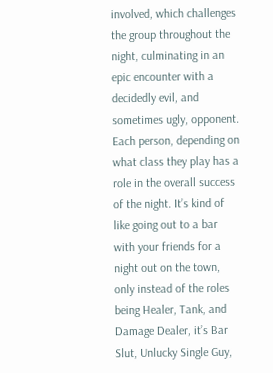involved, which challenges the group throughout the night, culminating in an epic encounter with a decidedly evil, and sometimes ugly, opponent. Each person, depending on what class they play has a role in the overall success of the night. It’s kind of like going out to a bar with your friends for a night out on the town, only instead of the roles being Healer, Tank, and Damage Dealer, it’s Bar Slut, Unlucky Single Guy,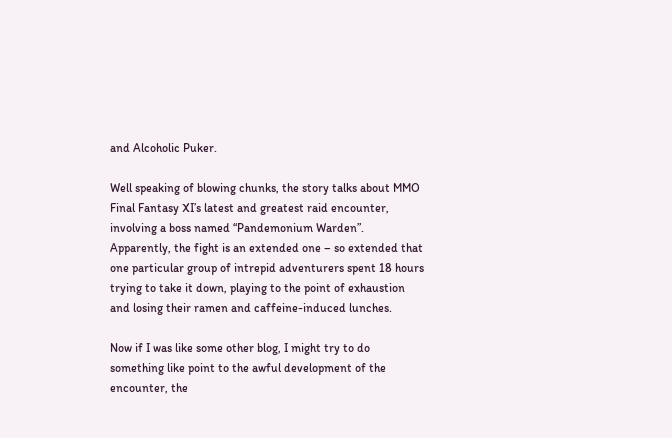and Alcoholic Puker.

Well speaking of blowing chunks, the story talks about MMO Final Fantasy XI’s latest and greatest raid encounter, involving a boss named “Pandemonium Warden”. Apparently, the fight is an extended one – so extended that one particular group of intrepid adventurers spent 18 hours trying to take it down, playing to the point of exhaustion and losing their ramen and caffeine-induced lunches.

Now if I was like some other blog, I might try to do something like point to the awful development of the encounter, the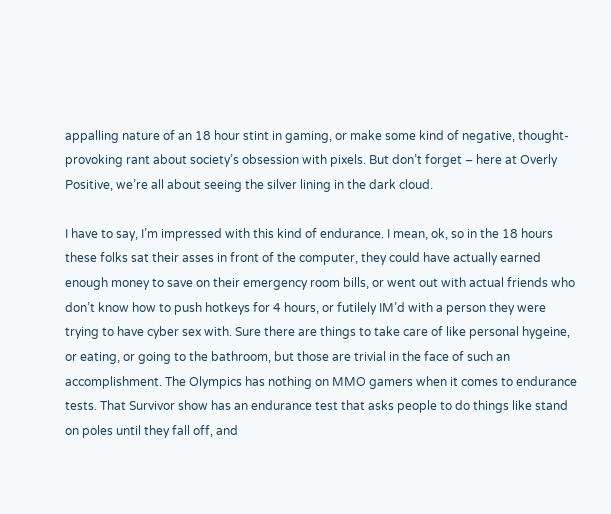appalling nature of an 18 hour stint in gaming, or make some kind of negative, thought-provoking rant about society’s obsession with pixels. But don’t forget – here at Overly Positive, we’re all about seeing the silver lining in the dark cloud.

I have to say, I’m impressed with this kind of endurance. I mean, ok, so in the 18 hours these folks sat their asses in front of the computer, they could have actually earned enough money to save on their emergency room bills, or went out with actual friends who don’t know how to push hotkeys for 4 hours, or futilely IM’d with a person they were trying to have cyber sex with. Sure there are things to take care of like personal hygeine, or eating, or going to the bathroom, but those are trivial in the face of such an accomplishment. The Olympics has nothing on MMO gamers when it comes to endurance tests. That Survivor show has an endurance test that asks people to do things like stand on poles until they fall off, and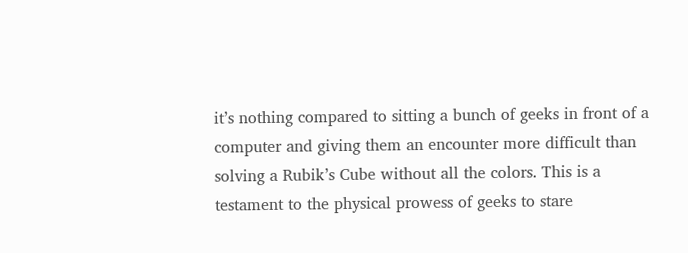it’s nothing compared to sitting a bunch of geeks in front of a computer and giving them an encounter more difficult than solving a Rubik’s Cube without all the colors. This is a testament to the physical prowess of geeks to stare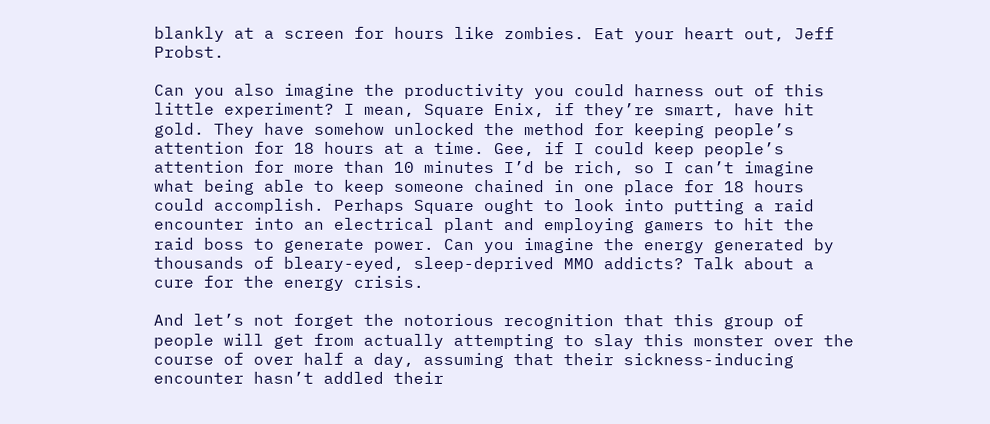blankly at a screen for hours like zombies. Eat your heart out, Jeff Probst.

Can you also imagine the productivity you could harness out of this little experiment? I mean, Square Enix, if they’re smart, have hit gold. They have somehow unlocked the method for keeping people’s attention for 18 hours at a time. Gee, if I could keep people’s attention for more than 10 minutes I’d be rich, so I can’t imagine what being able to keep someone chained in one place for 18 hours could accomplish. Perhaps Square ought to look into putting a raid encounter into an electrical plant and employing gamers to hit the raid boss to generate power. Can you imagine the energy generated by thousands of bleary-eyed, sleep-deprived MMO addicts? Talk about a cure for the energy crisis.

And let’s not forget the notorious recognition that this group of people will get from actually attempting to slay this monster over the course of over half a day, assuming that their sickness-inducing encounter hasn’t addled their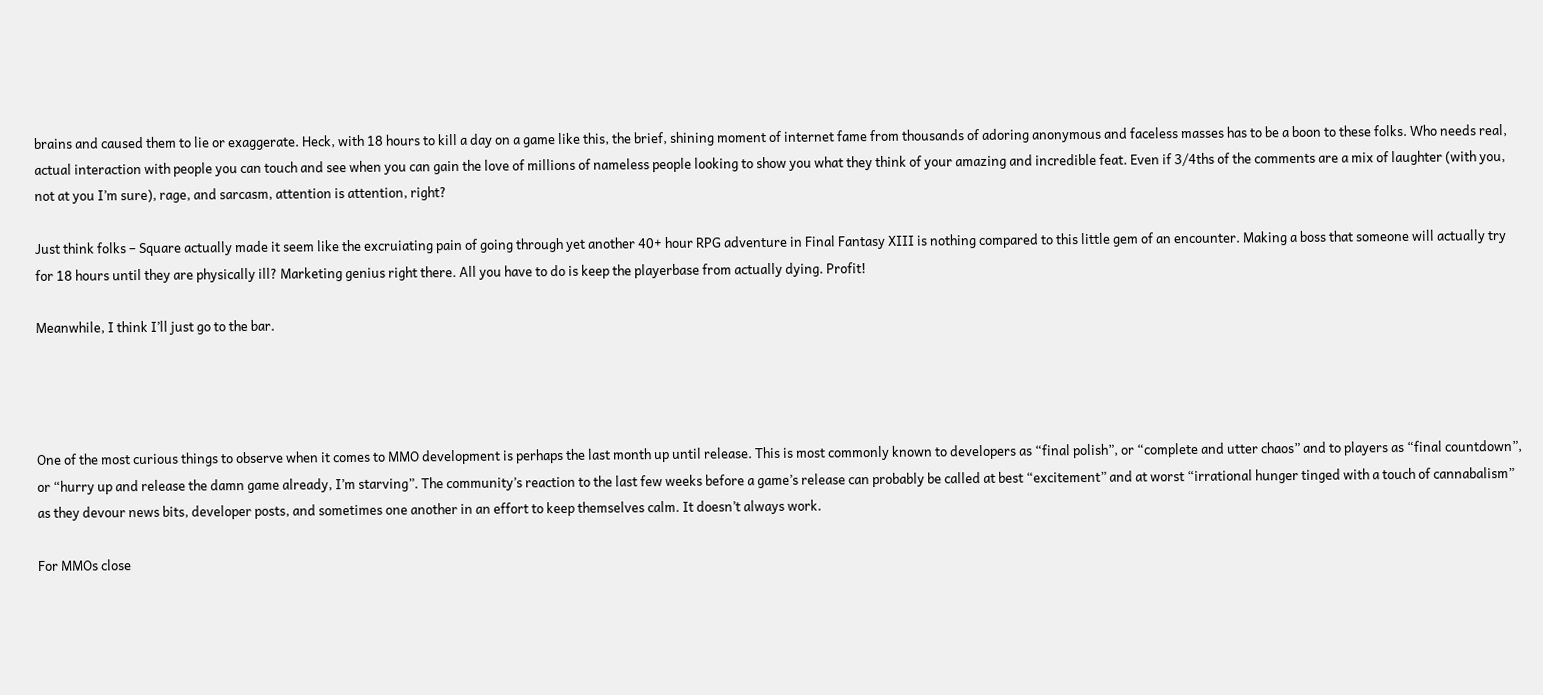brains and caused them to lie or exaggerate. Heck, with 18 hours to kill a day on a game like this, the brief, shining moment of internet fame from thousands of adoring anonymous and faceless masses has to be a boon to these folks. Who needs real, actual interaction with people you can touch and see when you can gain the love of millions of nameless people looking to show you what they think of your amazing and incredible feat. Even if 3/4ths of the comments are a mix of laughter (with you, not at you I’m sure), rage, and sarcasm, attention is attention, right?

Just think folks – Square actually made it seem like the excruiating pain of going through yet another 40+ hour RPG adventure in Final Fantasy XIII is nothing compared to this little gem of an encounter. Making a boss that someone will actually try for 18 hours until they are physically ill? Marketing genius right there. All you have to do is keep the playerbase from actually dying. Profit!

Meanwhile, I think I’ll just go to the bar.




One of the most curious things to observe when it comes to MMO development is perhaps the last month up until release. This is most commonly known to developers as “final polish”, or “complete and utter chaos” and to players as “final countdown”, or “hurry up and release the damn game already, I’m starving”. The community’s reaction to the last few weeks before a game’s release can probably be called at best “excitement” and at worst “irrational hunger tinged with a touch of cannabalism” as they devour news bits, developer posts, and sometimes one another in an effort to keep themselves calm. It doesn’t always work.

For MMOs close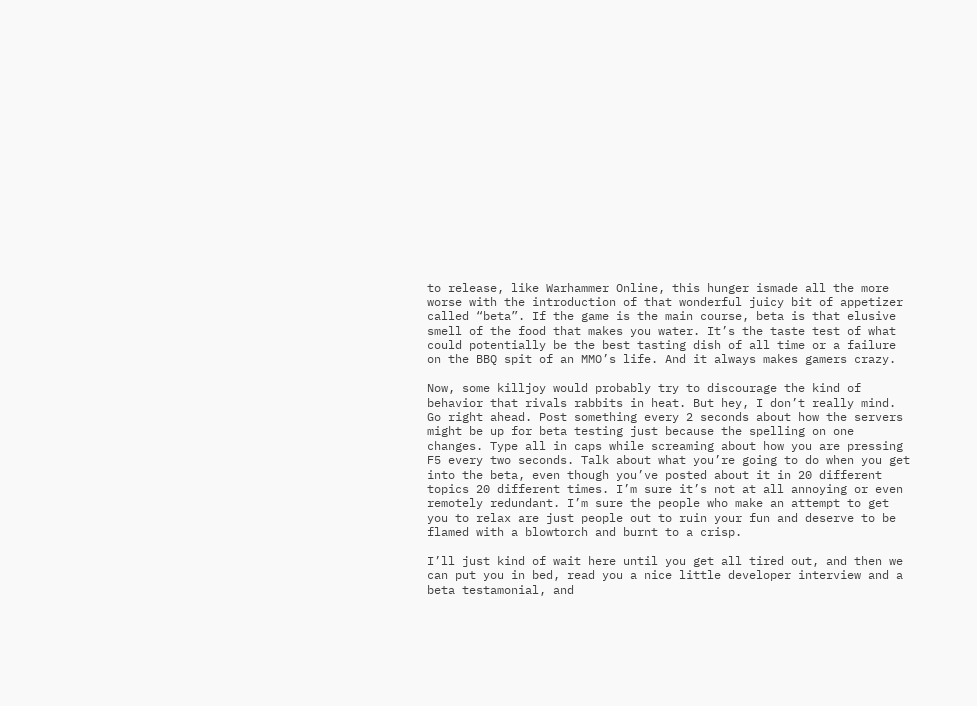to release, like Warhammer Online, this hunger ismade all the more worse with the introduction of that wonderful juicy bit of appetizer called “beta”. If the game is the main course, beta is that elusive smell of the food that makes you water. It’s the taste test of what could potentially be the best tasting dish of all time or a failure on the BBQ spit of an MMO’s life. And it always makes gamers crazy.

Now, some killjoy would probably try to discourage the kind of behavior that rivals rabbits in heat. But hey, I don’t really mind. Go right ahead. Post something every 2 seconds about how the servers might be up for beta testing just because the spelling on one changes. Type all in caps while screaming about how you are pressing F5 every two seconds. Talk about what you’re going to do when you get into the beta, even though you’ve posted about it in 20 different topics 20 different times. I’m sure it’s not at all annoying or even remotely redundant. I’m sure the people who make an attempt to get you to relax are just people out to ruin your fun and deserve to be flamed with a blowtorch and burnt to a crisp.

I’ll just kind of wait here until you get all tired out, and then we can put you in bed, read you a nice little developer interview and a beta testamonial, and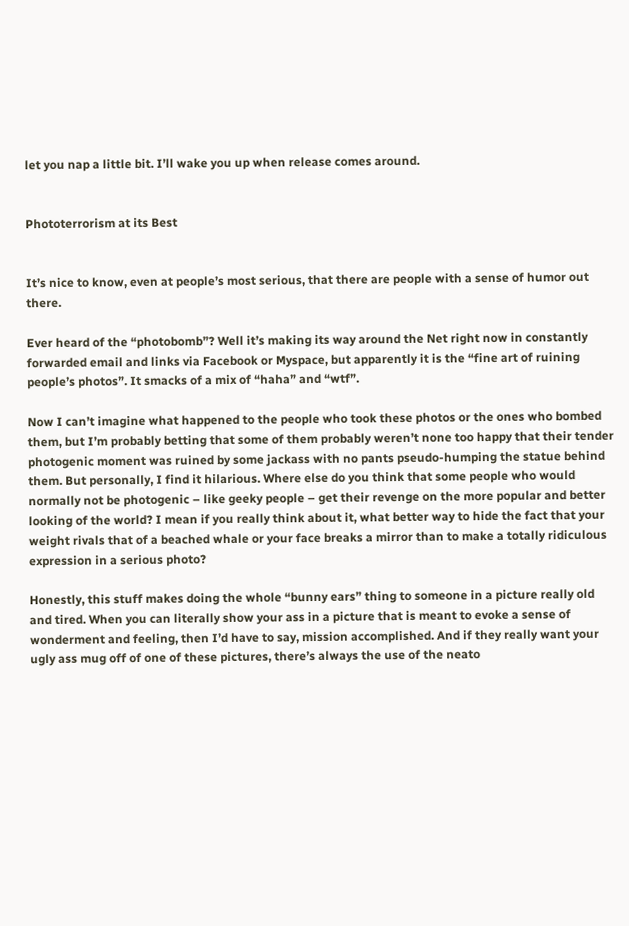let you nap a little bit. I’ll wake you up when release comes around.


Phototerrorism at its Best


It’s nice to know, even at people’s most serious, that there are people with a sense of humor out there.

Ever heard of the “photobomb”? Well it’s making its way around the Net right now in constantly forwarded email and links via Facebook or Myspace, but apparently it is the “fine art of ruining people’s photos”. It smacks of a mix of “haha” and “wtf”.

Now I can’t imagine what happened to the people who took these photos or the ones who bombed them, but I’m probably betting that some of them probably weren’t none too happy that their tender photogenic moment was ruined by some jackass with no pants pseudo-humping the statue behind them. But personally, I find it hilarious. Where else do you think that some people who would normally not be photogenic – like geeky people – get their revenge on the more popular and better looking of the world? I mean if you really think about it, what better way to hide the fact that your weight rivals that of a beached whale or your face breaks a mirror than to make a totally ridiculous expression in a serious photo?

Honestly, this stuff makes doing the whole “bunny ears” thing to someone in a picture really old and tired. When you can literally show your ass in a picture that is meant to evoke a sense of wonderment and feeling, then I’d have to say, mission accomplished. And if they really want your ugly ass mug off of one of these pictures, there’s always the use of the neato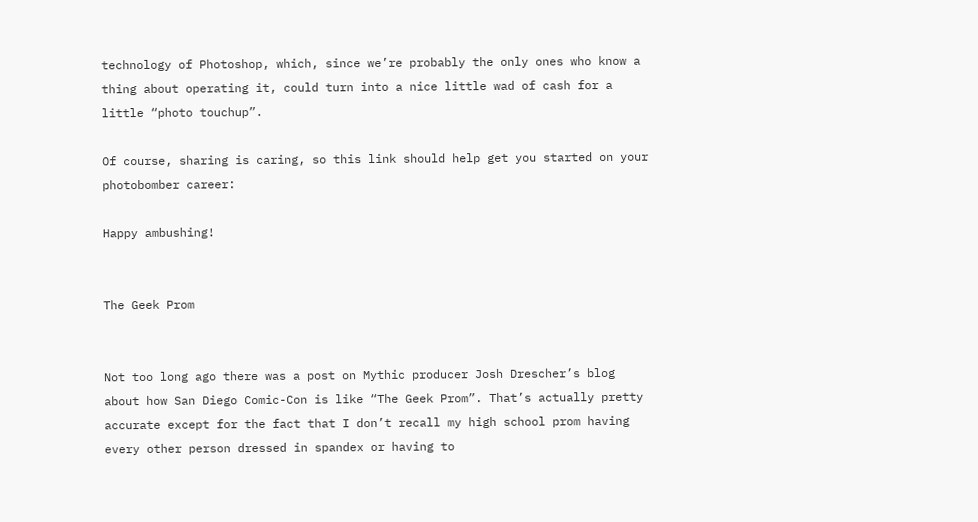technology of Photoshop, which, since we’re probably the only ones who know a thing about operating it, could turn into a nice little wad of cash for a little “photo touchup”.

Of course, sharing is caring, so this link should help get you started on your photobomber career:

Happy ambushing!


The Geek Prom


Not too long ago there was a post on Mythic producer Josh Drescher’s blog about how San Diego Comic-Con is like “The Geek Prom”. That’s actually pretty accurate except for the fact that I don’t recall my high school prom having every other person dressed in spandex or having to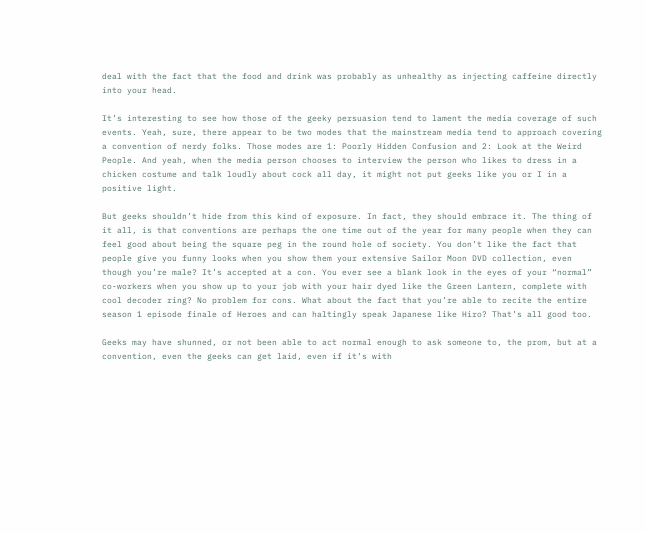deal with the fact that the food and drink was probably as unhealthy as injecting caffeine directly into your head.

It’s interesting to see how those of the geeky persuasion tend to lament the media coverage of such events. Yeah, sure, there appear to be two modes that the mainstream media tend to approach covering a convention of nerdy folks. Those modes are 1: Poorly Hidden Confusion and 2: Look at the Weird People. And yeah, when the media person chooses to interview the person who likes to dress in a chicken costume and talk loudly about cock all day, it might not put geeks like you or I in a positive light.

But geeks shouldn’t hide from this kind of exposure. In fact, they should embrace it. The thing of it all, is that conventions are perhaps the one time out of the year for many people when they can feel good about being the square peg in the round hole of society. You don’t like the fact that people give you funny looks when you show them your extensive Sailor Moon DVD collection, even though you’re male? It’s accepted at a con. You ever see a blank look in the eyes of your “normal” co-workers when you show up to your job with your hair dyed like the Green Lantern, complete with cool decoder ring? No problem for cons. What about the fact that you’re able to recite the entire season 1 episode finale of Heroes and can haltingly speak Japanese like Hiro? That’s all good too.

Geeks may have shunned, or not been able to act normal enough to ask someone to, the prom, but at a convention, even the geeks can get laid, even if it’s with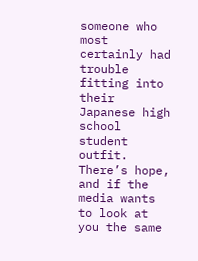someone who most certainly had trouble fitting into their Japanese high school student outfit. There’s hope, and if the media wants to look at you the same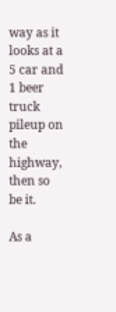way as it looks at a 5 car and 1 beer truck pileup on the highway, then so be it.

As a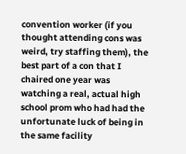convention worker (if you thought attending cons was weird, try staffing them), the best part of a con that I chaired one year was watching a real, actual high school prom who had had the unfortunate luck of being in the same facility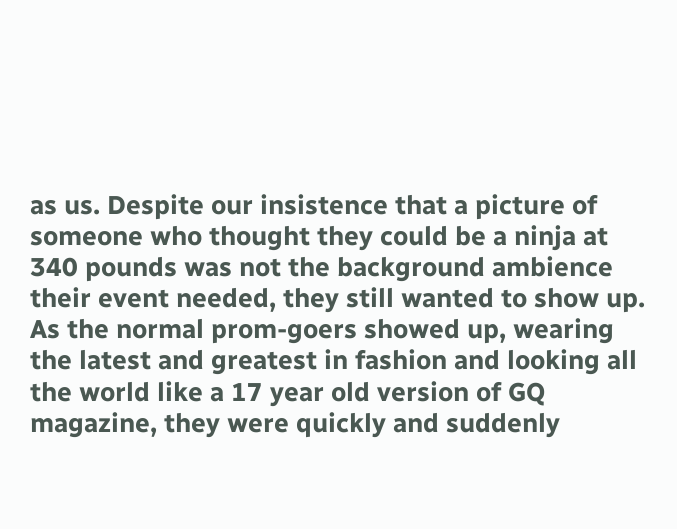as us. Despite our insistence that a picture of someone who thought they could be a ninja at 340 pounds was not the background ambience their event needed, they still wanted to show up. As the normal prom-goers showed up, wearing the latest and greatest in fashion and looking all the world like a 17 year old version of GQ magazine, they were quickly and suddenly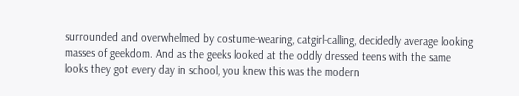surrounded and overwhelmed by costume-wearing, catgirl-calling, decidedly average looking masses of geekdom. And as the geeks looked at the oddly dressed teens with the same looks they got every day in school, you knew this was the modern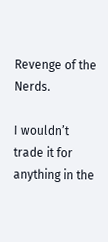Revenge of the Nerds.

I wouldn’t trade it for anything in the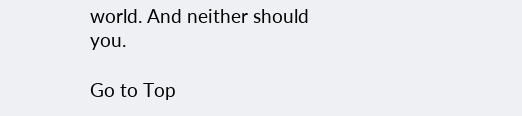world. And neither should you.

Go to Top